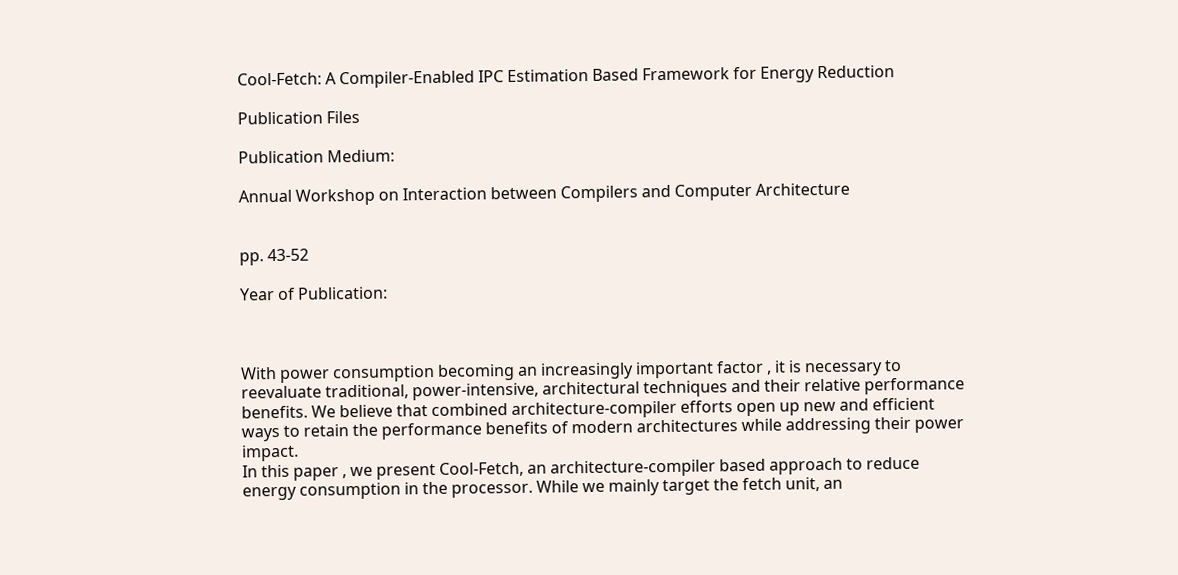Cool-Fetch: A Compiler-Enabled IPC Estimation Based Framework for Energy Reduction

Publication Files

Publication Medium:

Annual Workshop on Interaction between Compilers and Computer Architecture


pp. 43-52

Year of Publication:



With power consumption becoming an increasingly important factor , it is necessary to reevaluate traditional, power-intensive, architectural techniques and their relative performance benefits. We believe that combined architecture-compiler efforts open up new and efficient ways to retain the performance benefits of modern architectures while addressing their power impact.
In this paper , we present Cool-Fetch, an architecture-compiler based approach to reduce energy consumption in the processor. While we mainly target the fetch unit, an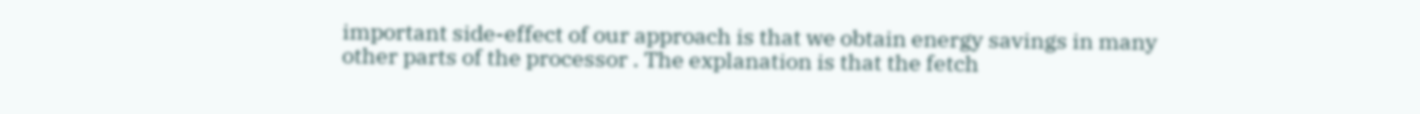important side-effect of our approach is that we obtain energy savings in many other parts of the processor . The explanation is that the fetch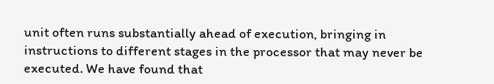unit often runs substantially ahead of execution, bringing in instructions to different stages in the processor that may never be executed. We have found that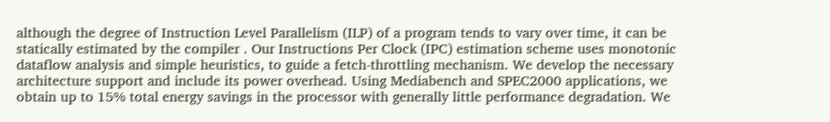although the degree of Instruction Level Parallelism (ILP) of a program tends to vary over time, it can be statically estimated by the compiler . Our Instructions Per Clock (IPC) estimation scheme uses monotonic dataflow analysis and simple heuristics, to guide a fetch-throttling mechanism. We develop the necessary architecture support and include its power overhead. Using Mediabench and SPEC2000 applications, we obtain up to 15% total energy savings in the processor with generally little performance degradation. We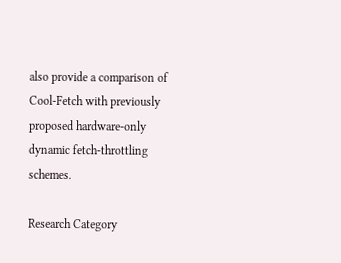also provide a comparison of Cool-Fetch with previously proposed hardware-only dynamic fetch-throttling schemes.

Research Category